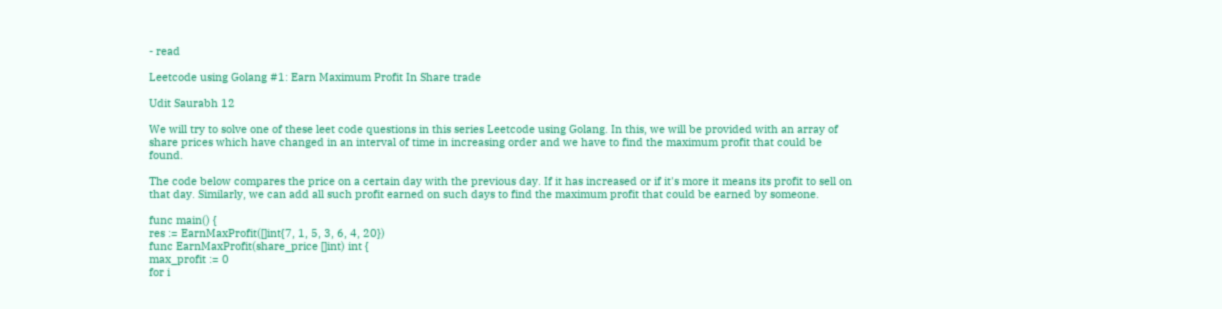- read

Leetcode using Golang #1: Earn Maximum Profit In Share trade

Udit Saurabh 12

We will try to solve one of these leet code questions in this series Leetcode using Golang. In this, we will be provided with an array of share prices which have changed in an interval of time in increasing order and we have to find the maximum profit that could be found.

The code below compares the price on a certain day with the previous day. If it has increased or if it's more it means its profit to sell on that day. Similarly, we can add all such profit earned on such days to find the maximum profit that could be earned by someone.

func main() {
res := EarnMaxProfit([]int{7, 1, 5, 3, 6, 4, 20})
func EarnMaxProfit(share_price []int) int {
max_profit := 0
for i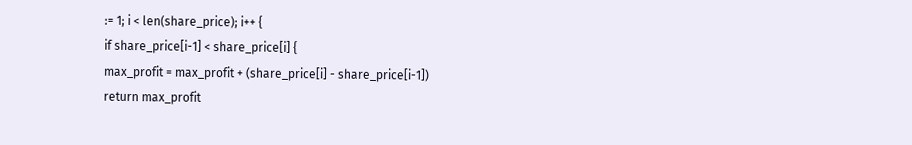:= 1; i < len(share_price); i++ {
if share_price[i-1] < share_price[i] {
max_profit = max_profit + (share_price[i] - share_price[i-1])
return max_profit